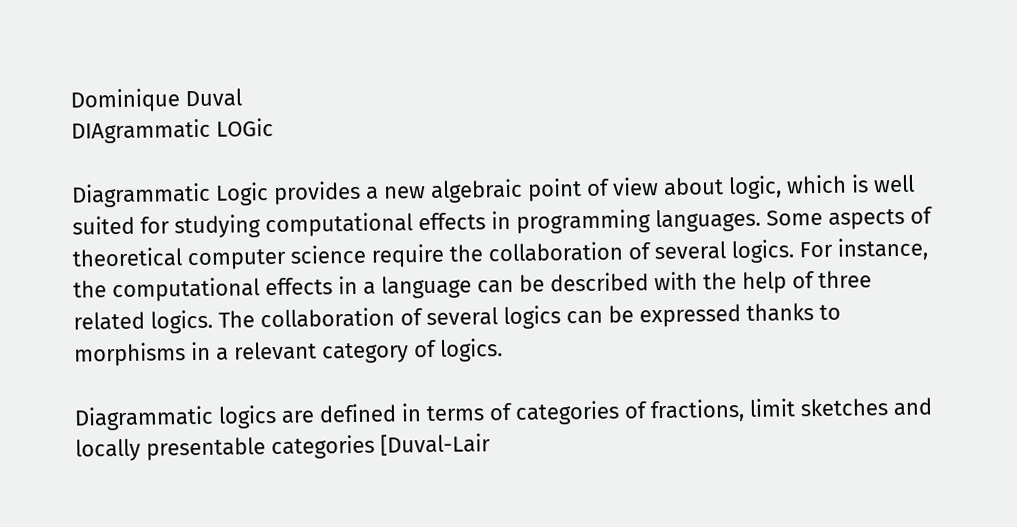Dominique Duval
DIAgrammatic LOGic

Diagrammatic Logic provides a new algebraic point of view about logic, which is well suited for studying computational effects in programming languages. Some aspects of theoretical computer science require the collaboration of several logics. For instance, the computational effects in a language can be described with the help of three related logics. The collaboration of several logics can be expressed thanks to morphisms in a relevant category of logics.

Diagrammatic logics are defined in terms of categories of fractions, limit sketches and locally presentable categories [Duval-Lair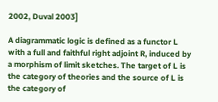2002, Duval 2003]

A diagrammatic logic is defined as a functor L with a full and faithful right adjoint R, induced by a morphism of limit sketches. The target of L is the category of theories and the source of L is the category of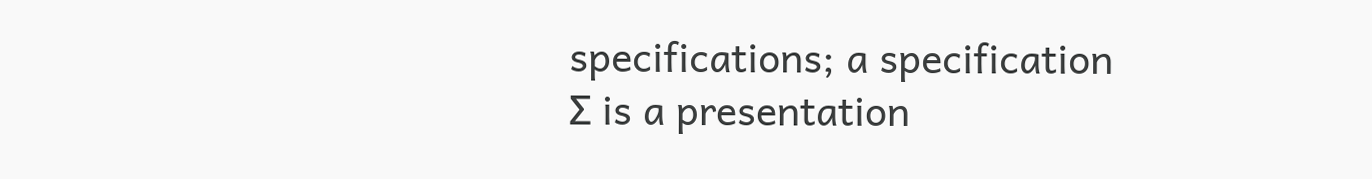specifications; a specification Σ is a presentation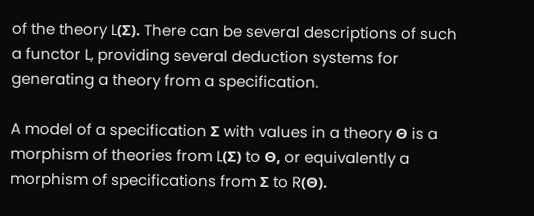of the theory L(Σ). There can be several descriptions of such a functor L, providing several deduction systems for generating a theory from a specification.

A model of a specification Σ with values in a theory Θ is a morphism of theories from L(Σ) to Θ, or equivalently a morphism of specifications from Σ to R(Θ).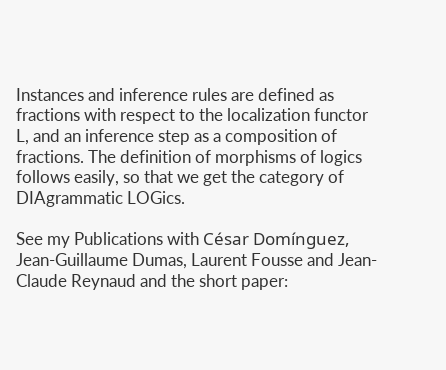Instances and inference rules are defined as fractions with respect to the localization functor L, and an inference step as a composition of fractions. The definition of morphisms of logics follows easily, so that we get the category of DIAgrammatic LOGics.

See my Publications with César Domínguez, Jean-Guillaume Dumas, Laurent Fousse and Jean-Claude Reynaud and the short paper: